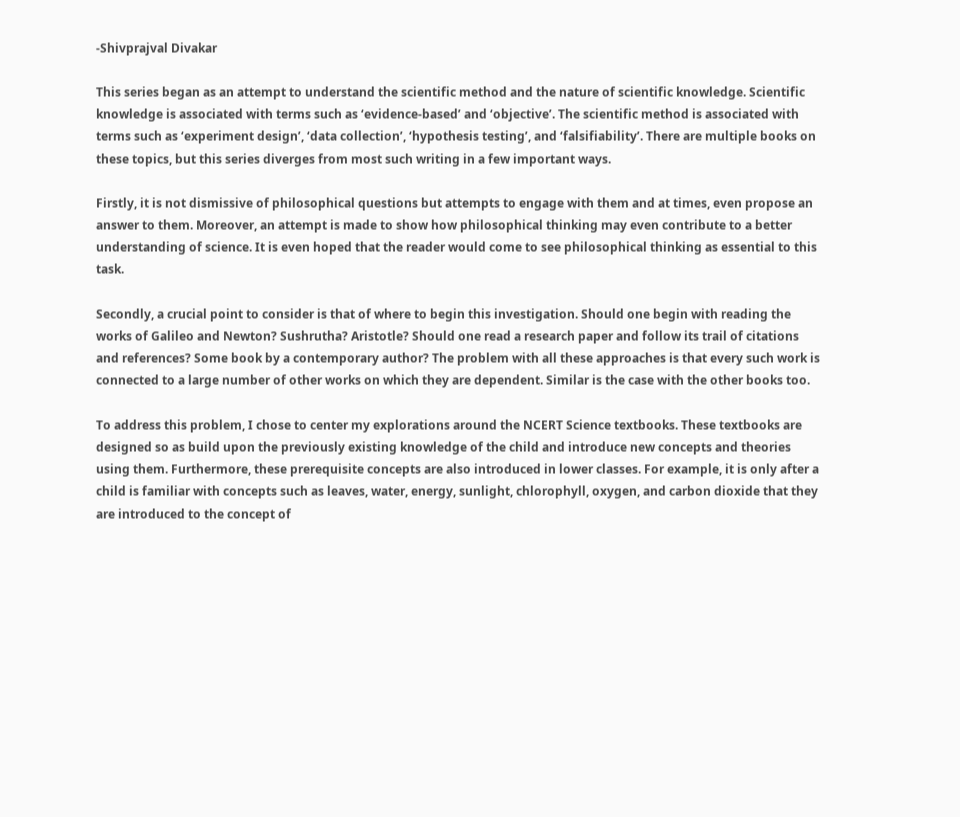-Shivprajval Divakar

This series began as an attempt to understand the scientific method and the nature of scientific knowledge. Scientific knowledge is associated with terms such as ‘evidence-based’ and ‘objective’. The scientific method is associated with terms such as ‘experiment design’, ‘data collection’, ‘hypothesis testing’, and ‘falsifiability’. There are multiple books on these topics, but this series diverges from most such writing in a few important ways.

Firstly, it is not dismissive of philosophical questions but attempts to engage with them and at times, even propose an answer to them. Moreover, an attempt is made to show how philosophical thinking may even contribute to a better understanding of science. It is even hoped that the reader would come to see philosophical thinking as essential to this task.

Secondly, a crucial point to consider is that of where to begin this investigation. Should one begin with reading the works of Galileo and Newton? Sushrutha? Aristotle? Should one read a research paper and follow its trail of citations and references? Some book by a contemporary author? The problem with all these approaches is that every such work is connected to a large number of other works on which they are dependent. Similar is the case with the other books too.

To address this problem, I chose to center my explorations around the NCERT Science textbooks. These textbooks are designed so as build upon the previously existing knowledge of the child and introduce new concepts and theories using them. Furthermore, these prerequisite concepts are also introduced in lower classes. For example, it is only after a child is familiar with concepts such as leaves, water, energy, sunlight, chlorophyll, oxygen, and carbon dioxide that they are introduced to the concept of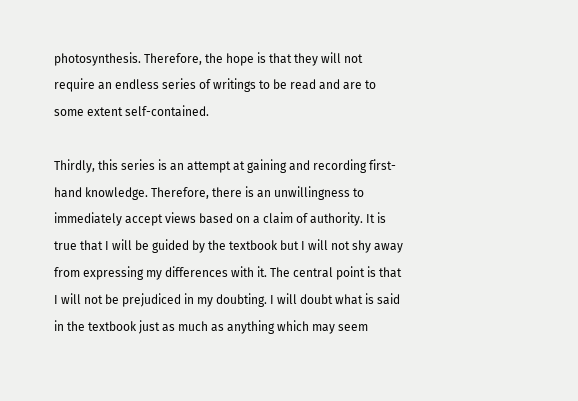photosynthesis. Therefore, the hope is that they will not require an endless series of writings to be read and are to some extent self-contained.

Thirdly, this series is an attempt at gaining and recording first-hand knowledge. Therefore, there is an unwillingness to immediately accept views based on a claim of authority. It is true that I will be guided by the textbook but I will not shy away from expressing my differences with it. The central point is that I will not be prejudiced in my doubting. I will doubt what is said in the textbook just as much as anything which may seem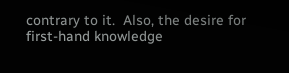contrary to it.  Also, the desire for first-hand knowledge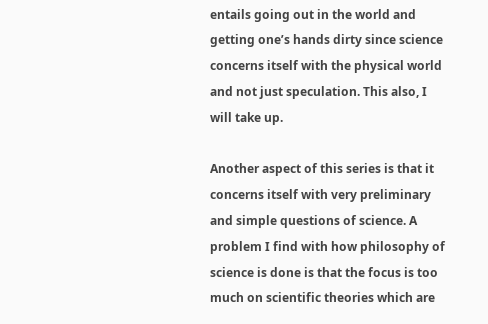entails going out in the world and getting one’s hands dirty since science concerns itself with the physical world and not just speculation. This also, I will take up.

Another aspect of this series is that it concerns itself with very preliminary and simple questions of science. A problem I find with how philosophy of science is done is that the focus is too much on scientific theories which are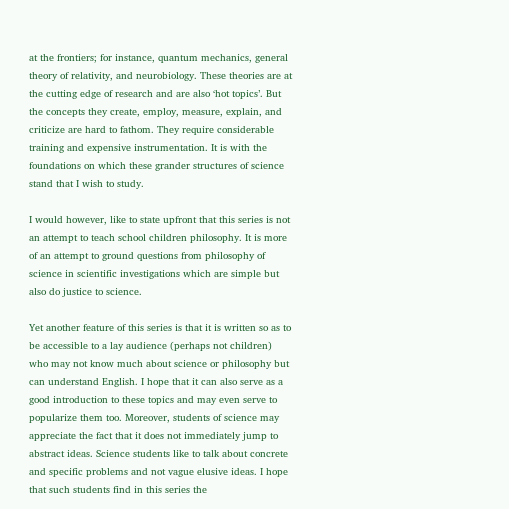at the frontiers; for instance, quantum mechanics, general theory of relativity, and neurobiology. These theories are at the cutting edge of research and are also ‘hot topics’. But the concepts they create, employ, measure, explain, and criticize are hard to fathom. They require considerable training and expensive instrumentation. It is with the foundations on which these grander structures of science stand that I wish to study.

I would however, like to state upfront that this series is not an attempt to teach school children philosophy. It is more of an attempt to ground questions from philosophy of science in scientific investigations which are simple but also do justice to science.

Yet another feature of this series is that it is written so as to be accessible to a lay audience (perhaps not children) who may not know much about science or philosophy but can understand English. I hope that it can also serve as a good introduction to these topics and may even serve to popularize them too. Moreover, students of science may appreciate the fact that it does not immediately jump to abstract ideas. Science students like to talk about concrete and specific problems and not vague elusive ideas. I hope that such students find in this series the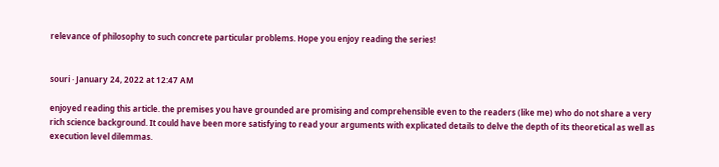relevance of philosophy to such concrete particular problems. Hope you enjoy reading the series!


souri · January 24, 2022 at 12:47 AM

enjoyed reading this article. the premises you have grounded are promising and comprehensible even to the readers (like me) who do not share a very rich science background. It could have been more satisfying to read your arguments with explicated details to delve the depth of its theoretical as well as execution level dilemmas.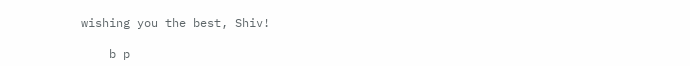wishing you the best, Shiv!

    b p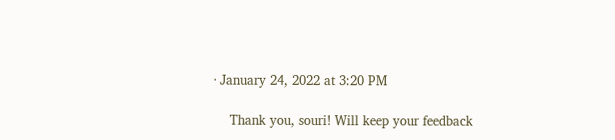· January 24, 2022 at 3:20 PM

    Thank you, souri! Will keep your feedback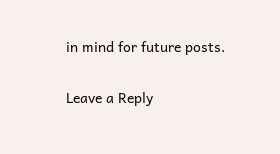in mind for future posts.

Leave a Reply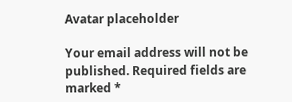Avatar placeholder

Your email address will not be published. Required fields are marked *